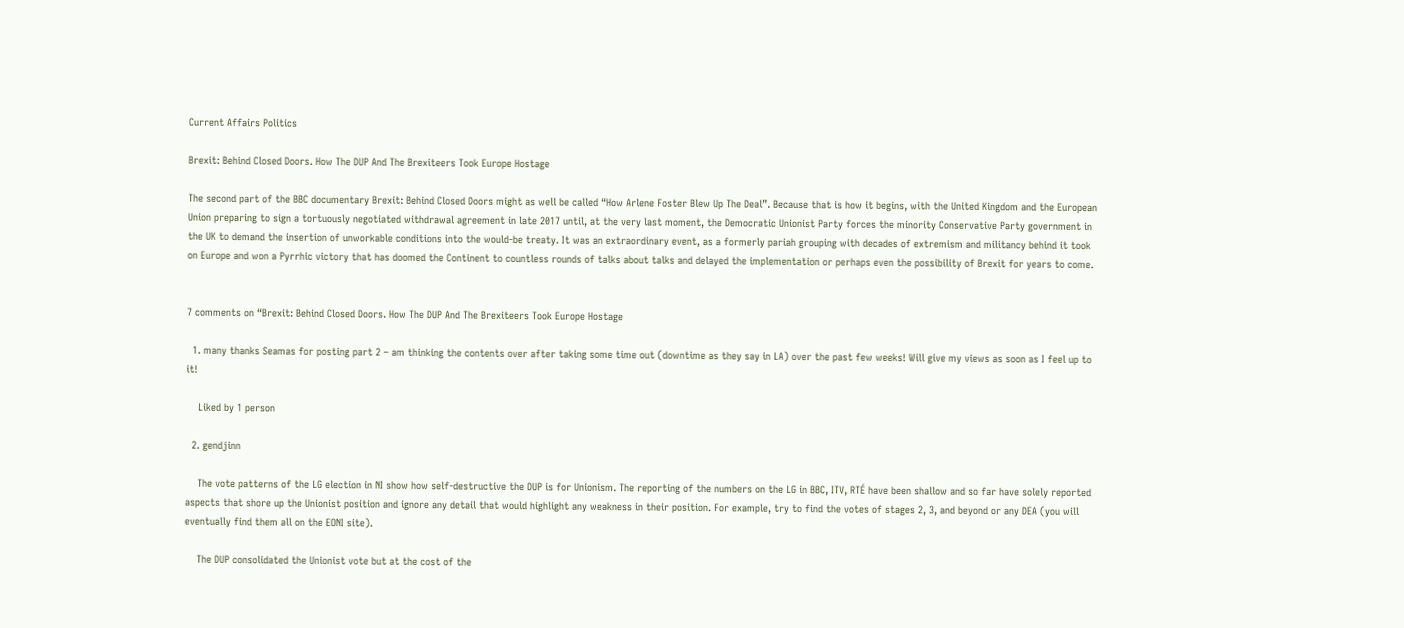Current Affairs Politics

Brexit: Behind Closed Doors. How The DUP And The Brexiteers Took Europe Hostage

The second part of the BBC documentary Brexit: Behind Closed Doors might as well be called “How Arlene Foster Blew Up The Deal”. Because that is how it begins, with the United Kingdom and the European Union preparing to sign a tortuously negotiated withdrawal agreement in late 2017 until, at the very last moment, the Democratic Unionist Party forces the minority Conservative Party government in the UK to demand the insertion of unworkable conditions into the would-be treaty. It was an extraordinary event, as a formerly pariah grouping with decades of extremism and militancy behind it took on Europe and won a Pyrrhic victory that has doomed the Continent to countless rounds of talks about talks and delayed the implementation or perhaps even the possibility of Brexit for years to come.


7 comments on “Brexit: Behind Closed Doors. How The DUP And The Brexiteers Took Europe Hostage

  1. many thanks Seamas for posting part 2 – am thinking the contents over after taking some time out (downtime as they say in LA) over the past few weeks! Will give my views as soon as I feel up to it!

    Liked by 1 person

  2. gendjinn

    The vote patterns of the LG election in NI show how self-destructive the DUP is for Unionism. The reporting of the numbers on the LG in BBC, ITV, RTÉ have been shallow and so far have solely reported aspects that shore up the Unionist position and ignore any detail that would highlight any weakness in their position. For example, try to find the votes of stages 2, 3, and beyond or any DEA (you will eventually find them all on the EONI site).

    The DUP consolidated the Unionist vote but at the cost of the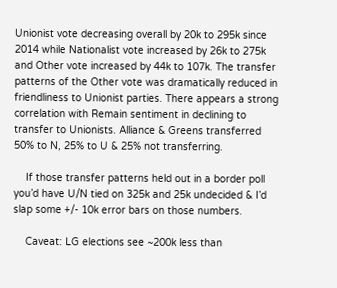Unionist vote decreasing overall by 20k to 295k since 2014 while Nationalist vote increased by 26k to 275k and Other vote increased by 44k to 107k. The transfer patterns of the Other vote was dramatically reduced in friendliness to Unionist parties. There appears a strong correlation with Remain sentiment in declining to transfer to Unionists. Alliance & Greens transferred 50% to N, 25% to U & 25% not transferring.

    If those transfer patterns held out in a border poll you’d have U/N tied on 325k and 25k undecided & I’d slap some +/- 10k error bars on those numbers.

    Caveat: LG elections see ~200k less than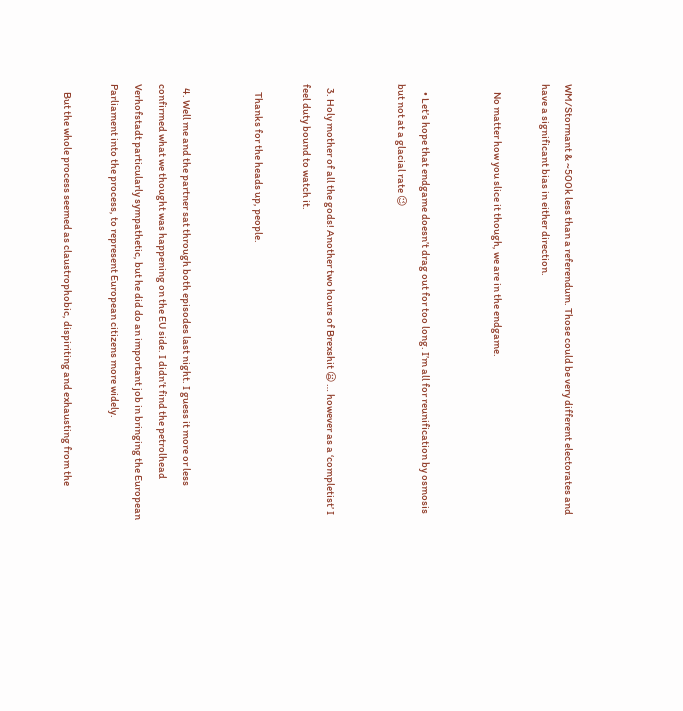WM/Stormant & ~500k less than a referendum. Those could be very different electorates and have a significant bias in either direction.

    No matter how you slice it though, we are in the endgame.


    • Let’s hope that endgame doesn’t drag out for too long. I’m all for reunification by osmosis but not at a glacial rate 😉


  3. Holy mother of all the gods! Another two hours of Brexshit 😦 … however as a ‘completist’ I feel duty bound to watch it.

    Thanks for the heads up, people.


  4. Well me and the partner sat through both episodes last night. I guess it more or less confirmed what we thought was happening on the EU side. I didn’t find the petrolhead Verhofstadt particularly sympathetic, but he did do an important job in bringing the European Parliament into the process, to represent European citizens more widely.

    But the whole process seemed as claustrophobic, dispiriting and exhausting from the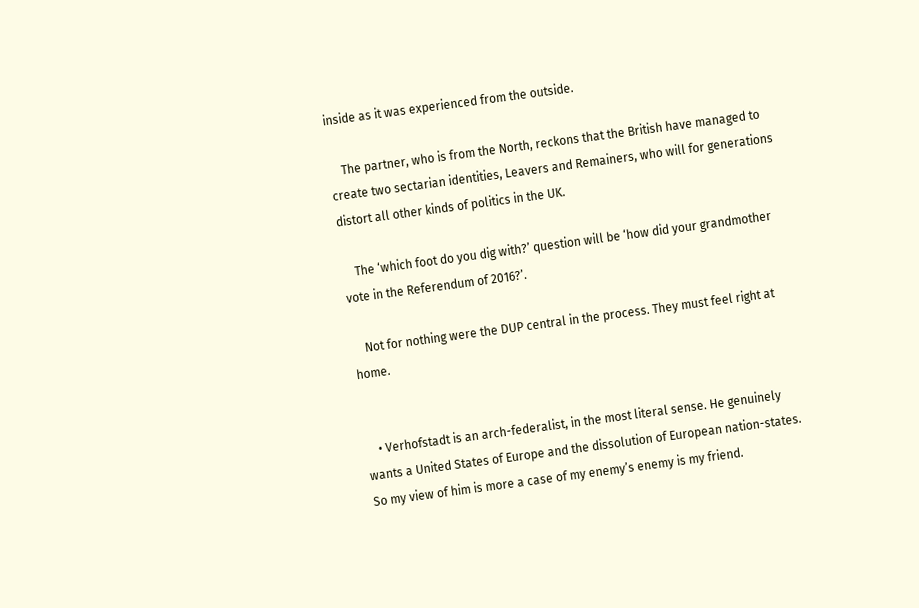inside as it was experienced from the outside.

    The partner, who is from the North, reckons that the British have managed to create two sectarian identities, Leavers and Remainers, who will for generations distort all other kinds of politics in the UK.

    The ‘which foot do you dig with?’ question will be ‘how did your grandmother vote in the Referendum of 2016?’.

    Not for nothing were the DUP central in the process. They must feel right at home.


    • Verhofstadt is an arch-federalist, in the most literal sense. He genuinely wants a United States of Europe and the dissolution of European nation-states. So my view of him is more a case of my enemy’s enemy is my friend.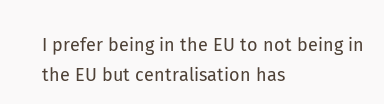I prefer being in the EU to not being in the EU but centralisation has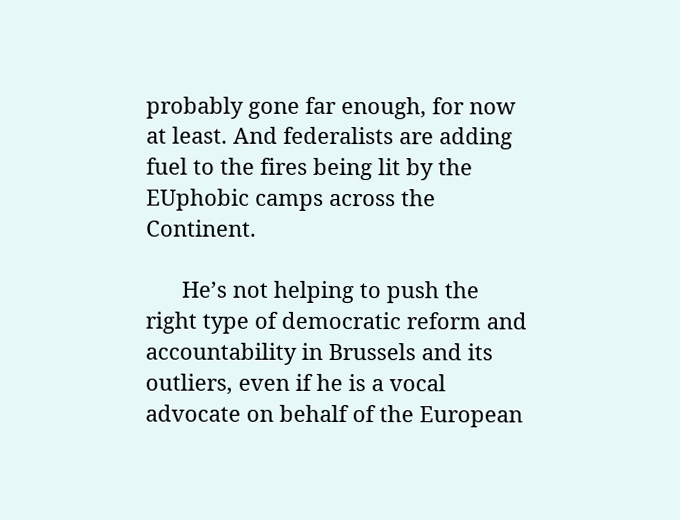probably gone far enough, for now at least. And federalists are adding fuel to the fires being lit by the EUphobic camps across the Continent.

      He’s not helping to push the right type of democratic reform and accountability in Brussels and its outliers, even if he is a vocal advocate on behalf of the European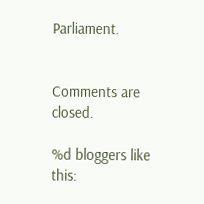Parliament.


Comments are closed.

%d bloggers like this: